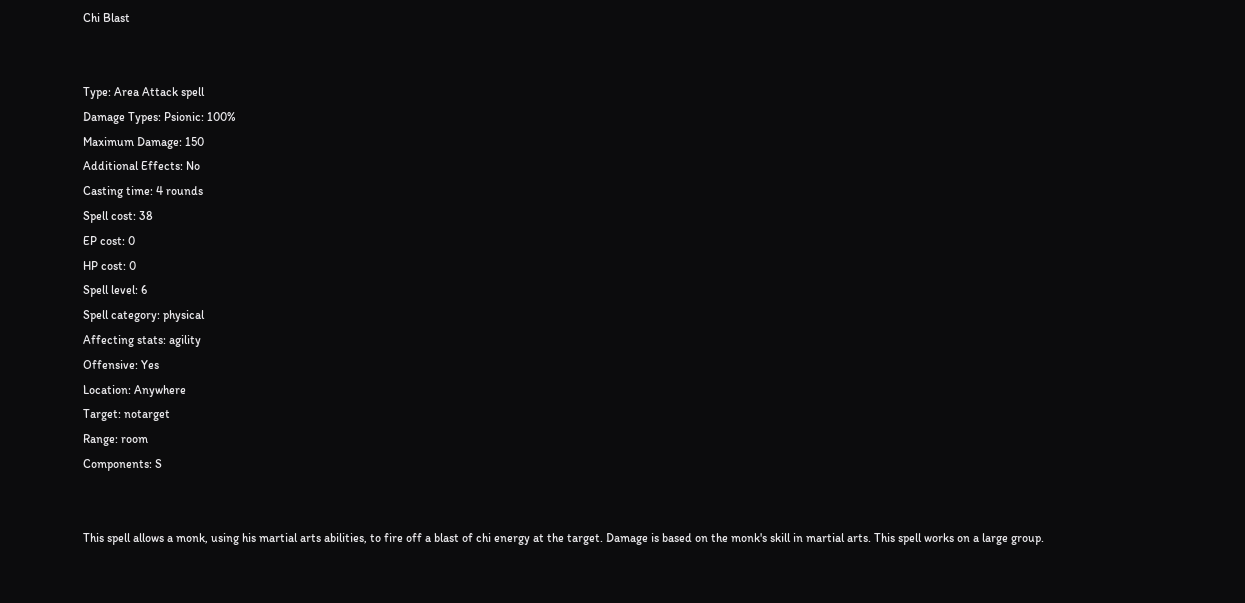Chi Blast


Type: Area Attack spell
Damage Types: Psionic: 100%
Maximum Damage: 150
Additional Effects: No
Casting time: 4 rounds
Spell cost: 38
EP cost: 0
HP cost: 0
Spell level: 6
Spell category: physical
Affecting stats: agility
Offensive: Yes
Location: Anywhere
Target: notarget
Range: room
Components: S


This spell allows a monk, using his martial arts abilities, to fire off a blast of chi energy at the target. Damage is based on the monk's skill in martial arts. This spell works on a large group.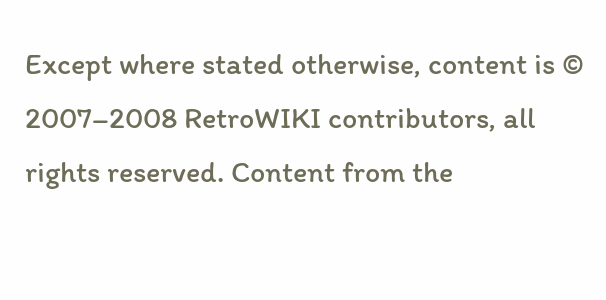Except where stated otherwise, content is © 2007–2008 RetroWIKI contributors, all rights reserved. Content from the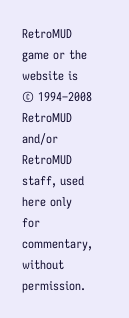RetroMUD game or the website is © 1994–2008 RetroMUD and/or RetroMUD staff, used here only for commentary, without permission.